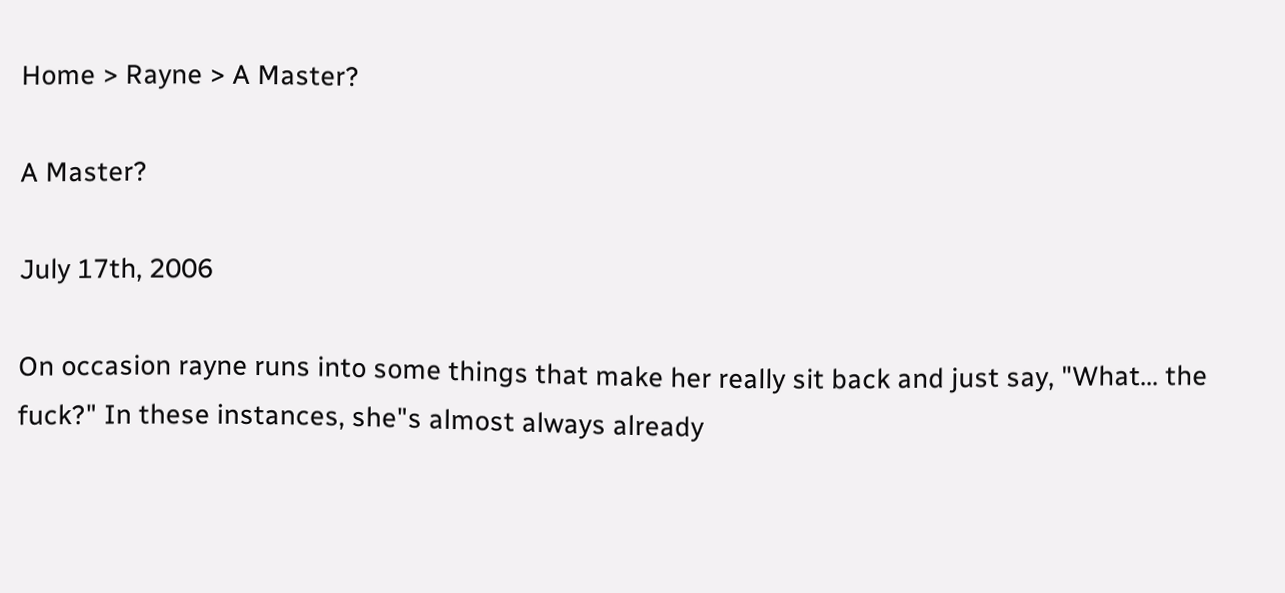Home > Rayne > A Master?

A Master?

July 17th, 2006

On occasion rayne runs into some things that make her really sit back and just say, "What… the fuck?" In these instances, she"s almost always already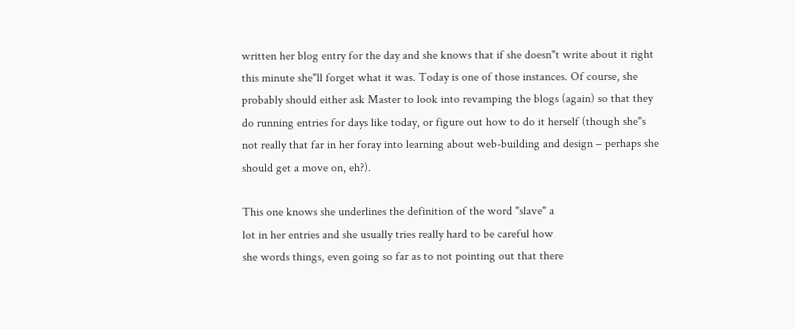written her blog entry for the day and she knows that if she doesn"t write about it right this minute she"ll forget what it was. Today is one of those instances. Of course, she probably should either ask Master to look into revamping the blogs (again) so that they do running entries for days like today, or figure out how to do it herself (though she"s not really that far in her foray into learning about web-building and design – perhaps she should get a move on, eh?).

This one knows she underlines the definition of the word "slave" a
lot in her entries and she usually tries really hard to be careful how
she words things, even going so far as to not pointing out that there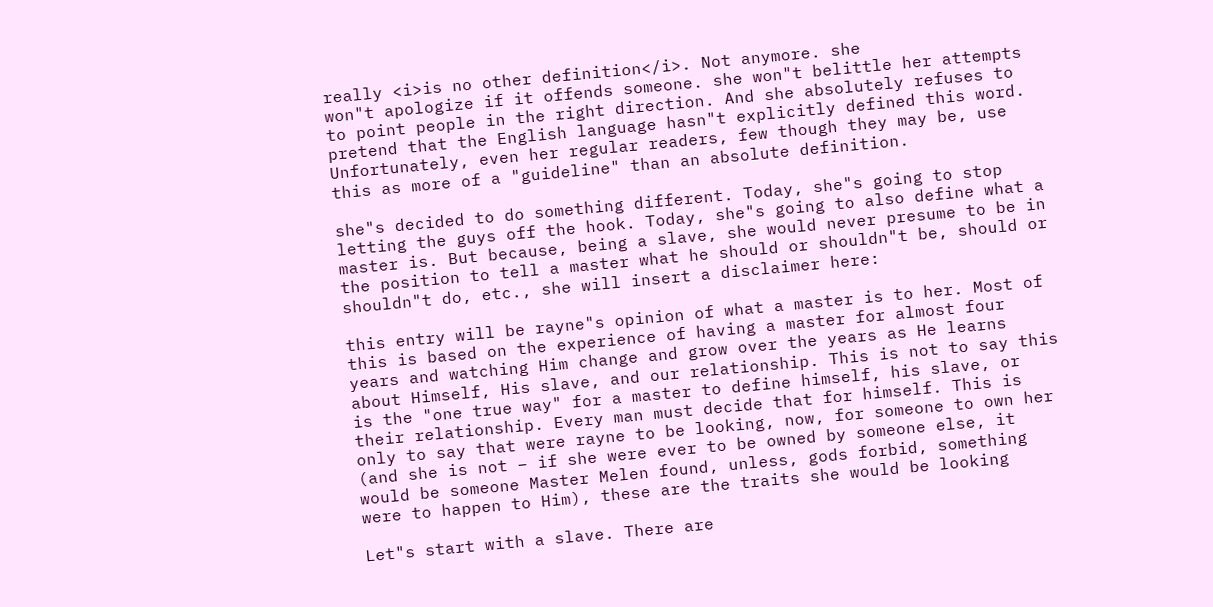really <i>is no other definition</i>. Not anymore. she
won"t apologize if it offends someone. she won"t belittle her attempts
to point people in the right direction. And she absolutely refuses to
pretend that the English language hasn"t explicitly defined this word.
Unfortunately, even her regular readers, few though they may be, use
this as more of a "guideline" than an absolute definition.

she"s decided to do something different. Today, she"s going to stop
letting the guys off the hook. Today, she"s going to also define what a
master is. But because, being a slave, she would never presume to be in
the position to tell a master what he should or shouldn"t be, should or
shouldn"t do, etc., she will insert a disclaimer here:

this entry will be rayne"s opinion of what a master is to her. Most of
this is based on the experience of having a master for almost four
years and watching Him change and grow over the years as He learns
about Himself, His slave, and our relationship. This is not to say this
is the "one true way" for a master to define himself, his slave, or
their relationship. Every man must decide that for himself. This is
only to say that were rayne to be looking, now, for someone to own her
(and she is not – if she were ever to be owned by someone else, it
would be someone Master Melen found, unless, gods forbid, something
were to happen to Him), these are the traits she would be looking

Let"s start with a slave. There are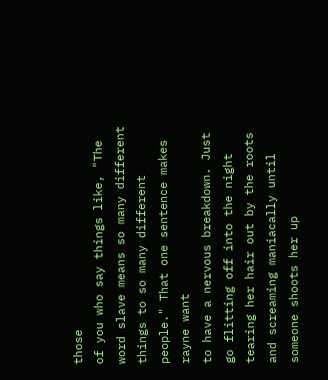those
of you who say things like, "The word slave means so many different
things to so many different people." That one sentence makes rayne want
to have a nervous breakdown. Just go flitting off into the night
tearing her hair out by the roots and screaming maniacally until
someone shoots her up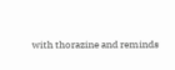with thorazine and reminds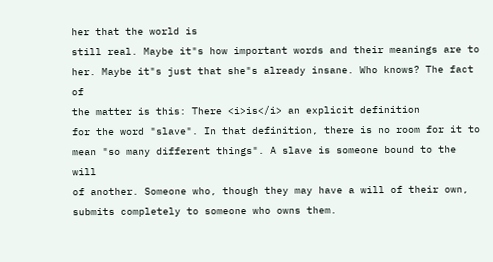her that the world is
still real. Maybe it"s how important words and their meanings are to
her. Maybe it"s just that she"s already insane. Who knows? The fact of
the matter is this: There <i>is</i> an explicit definition
for the word "slave". In that definition, there is no room for it to
mean "so many different things". A slave is someone bound to the will
of another. Someone who, though they may have a will of their own,
submits completely to someone who owns them.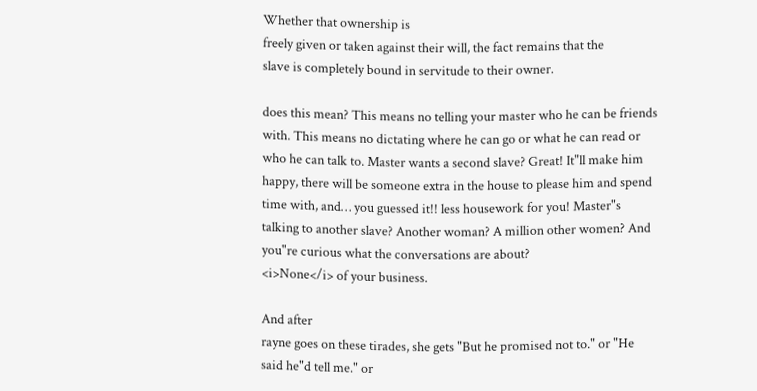Whether that ownership is
freely given or taken against their will, the fact remains that the
slave is completely bound in servitude to their owner.

does this mean? This means no telling your master who he can be friends
with. This means no dictating where he can go or what he can read or
who he can talk to. Master wants a second slave? Great! It"ll make him
happy, there will be someone extra in the house to please him and spend
time with, and… you guessed it!! less housework for you! Master"s
talking to another slave? Another woman? A million other women? And
you"re curious what the conversations are about?
<i>None</i> of your business.

And after
rayne goes on these tirades, she gets "But he promised not to." or "He
said he"d tell me." or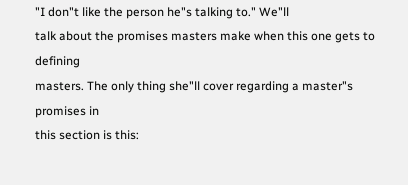"I don"t like the person he"s talking to." We"ll
talk about the promises masters make when this one gets to defining
masters. The only thing she"ll cover regarding a master"s promises in
this section is this: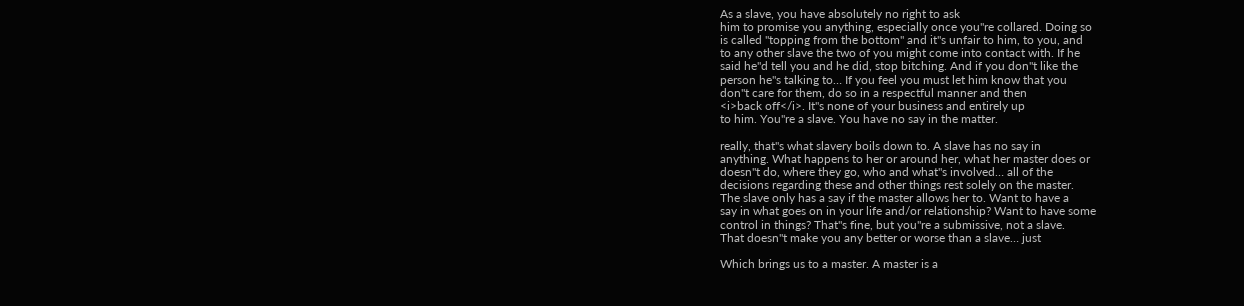As a slave, you have absolutely no right to ask
him to promise you anything, especially once you"re collared. Doing so
is called "topping from the bottom" and it"s unfair to him, to you, and
to any other slave the two of you might come into contact with. If he
said he"d tell you and he did, stop bitching. And if you don"t like the
person he"s talking to… If you feel you must let him know that you
don"t care for them, do so in a respectful manner and then
<i>back off</i>. It"s none of your business and entirely up
to him. You"re a slave. You have no say in the matter.

really, that"s what slavery boils down to. A slave has no say in
anything. What happens to her or around her, what her master does or
doesn"t do, where they go, who and what"s involved… all of the
decisions regarding these and other things rest solely on the master.
The slave only has a say if the master allows her to. Want to have a
say in what goes on in your life and/or relationship? Want to have some
control in things? That"s fine, but you"re a submissive, not a slave.
That doesn"t make you any better or worse than a slave… just

Which brings us to a master. A master is a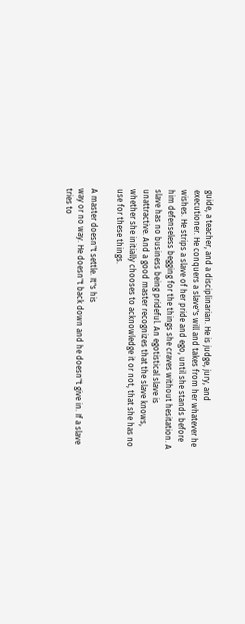guide, a teacher, and a disciplinarian. He is judge, jury, and
executioner. He conquers a slave"s will and takes from her whatever he
wishes. He strips a slave of her pride and ego, until she stands before
him defenseless begging for the things she craves without hesitation. A
slave has no business being prideful. An egotistical slave is
unattractive. And a good master recognizes that the slave knows,
whether she initially chooses to acknowledge it or not, that she has no
use for these things.

A master doesn"t settle. It"s his
way or no way. He doesn"t back down and he doesn"t give in. If a slave
tries to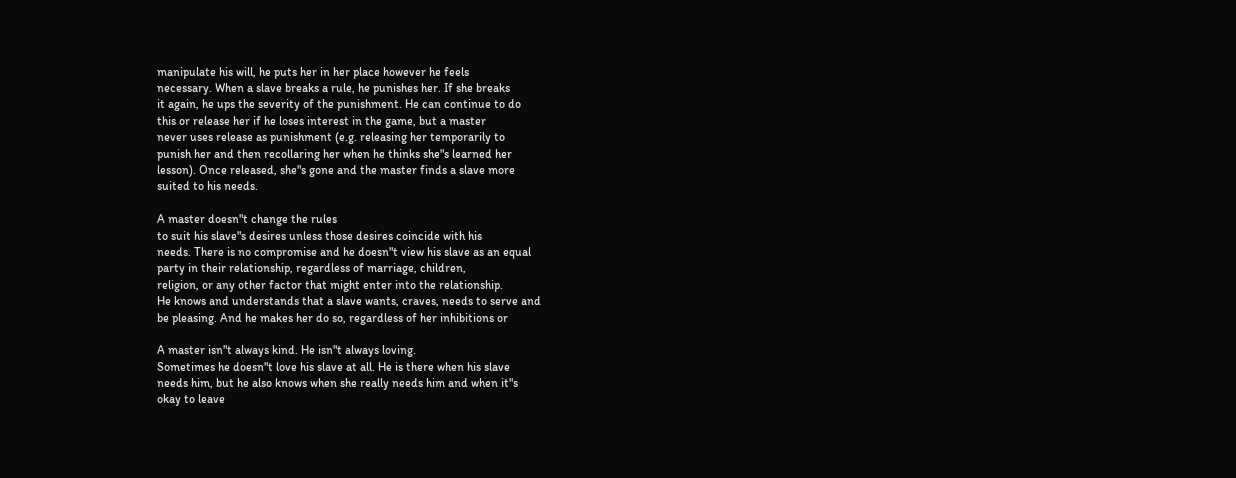manipulate his will, he puts her in her place however he feels
necessary. When a slave breaks a rule, he punishes her. If she breaks
it again, he ups the severity of the punishment. He can continue to do
this or release her if he loses interest in the game, but a master
never uses release as punishment (e.g. releasing her temporarily to
punish her and then recollaring her when he thinks she"s learned her
lesson). Once released, she"s gone and the master finds a slave more
suited to his needs.

A master doesn"t change the rules
to suit his slave"s desires unless those desires coincide with his
needs. There is no compromise and he doesn"t view his slave as an equal
party in their relationship, regardless of marriage, children,
religion, or any other factor that might enter into the relationship.
He knows and understands that a slave wants, craves, needs to serve and
be pleasing. And he makes her do so, regardless of her inhibitions or

A master isn"t always kind. He isn"t always loving.
Sometimes he doesn"t love his slave at all. He is there when his slave
needs him, but he also knows when she really needs him and when it"s
okay to leave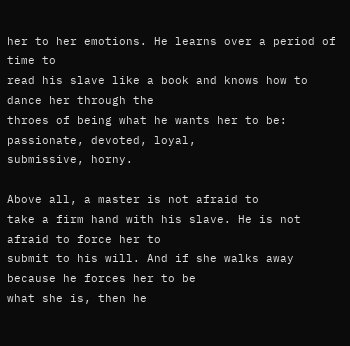her to her emotions. He learns over a period of time to
read his slave like a book and knows how to dance her through the
throes of being what he wants her to be: passionate, devoted, loyal,
submissive, horny.

Above all, a master is not afraid to
take a firm hand with his slave. He is not afraid to force her to
submit to his will. And if she walks away because he forces her to be
what she is, then he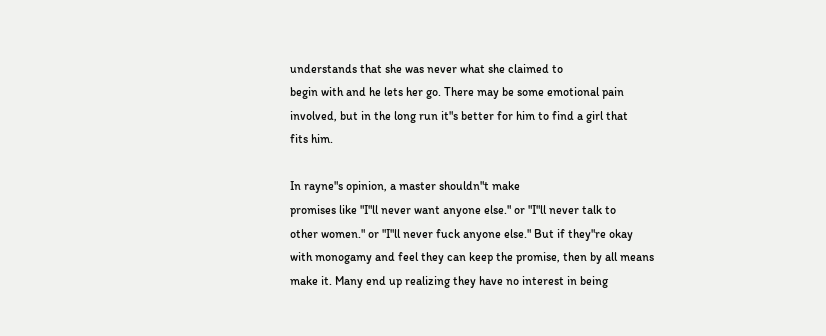understands that she was never what she claimed to
begin with and he lets her go. There may be some emotional pain
involved, but in the long run it"s better for him to find a girl that
fits him.

In rayne"s opinion, a master shouldn"t make
promises like "I"ll never want anyone else." or "I"ll never talk to
other women." or "I"ll never fuck anyone else." But if they"re okay
with monogamy and feel they can keep the promise, then by all means
make it. Many end up realizing they have no interest in being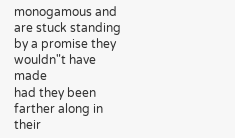monogamous and are stuck standing by a promise they wouldn"t have made
had they been farther along in their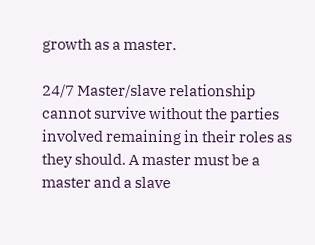growth as a master.

24/7 Master/slave relationship cannot survive without the parties
involved remaining in their roles as they should. A master must be a
master and a slave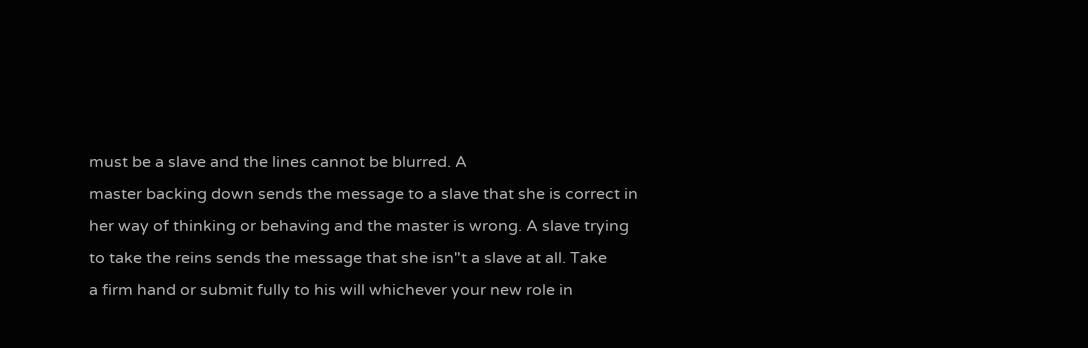must be a slave and the lines cannot be blurred. A
master backing down sends the message to a slave that she is correct in
her way of thinking or behaving and the master is wrong. A slave trying
to take the reins sends the message that she isn"t a slave at all. Take
a firm hand or submit fully to his will whichever your new role in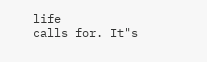life
calls for. It"s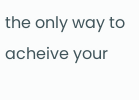the only way to acheive your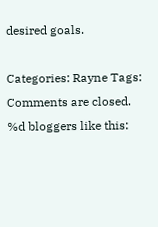desired goals.

Categories: Rayne Tags:
Comments are closed.
%d bloggers like this: